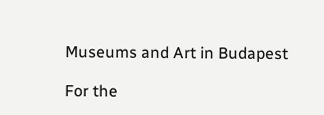Museums and Art in Budapest

For the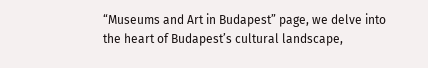“Museums and Art in Budapest” page, we delve into the heart of Budapest’s cultural landscape,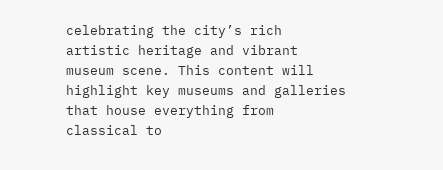celebrating the city’s rich artistic heritage and vibrant museum scene. This content will highlight key museums and galleries that house everything from classical to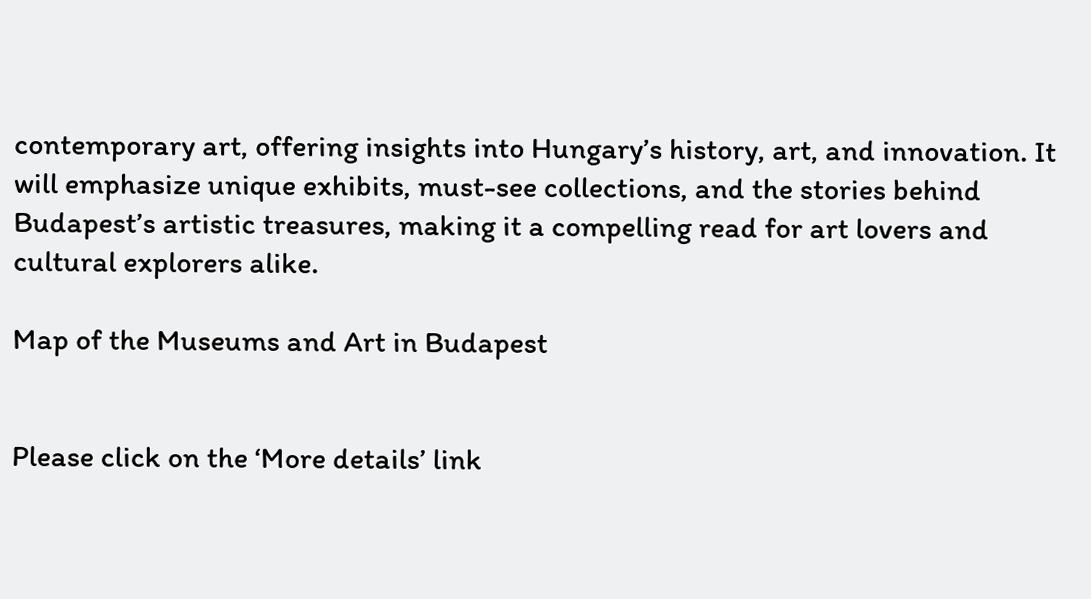contemporary art, offering insights into Hungary’s history, art, and innovation. It will emphasize unique exhibits, must-see collections, and the stories behind Budapest’s artistic treasures, making it a compelling read for art lovers and cultural explorers alike.

Map of the Museums and Art in Budapest


Please click on the ‘More details’ link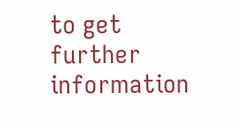to get further information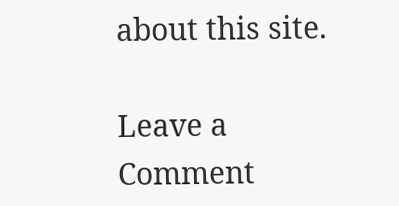about this site.

Leave a Comment